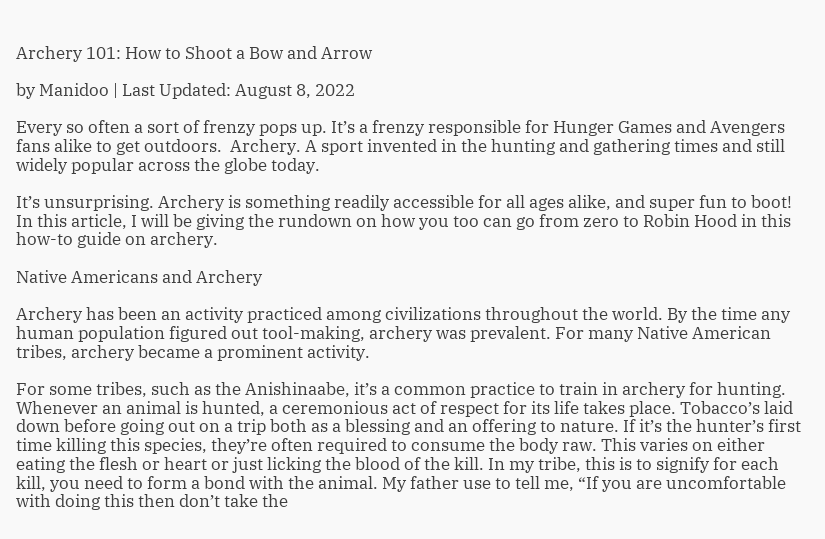Archery 101: How to Shoot a Bow and Arrow

by Manidoo | Last Updated: August 8, 2022

Every so often a sort of frenzy pops up. It’s a frenzy responsible for Hunger Games and Avengers fans alike to get outdoors.  Archery. A sport invented in the hunting and gathering times and still widely popular across the globe today.

It’s unsurprising. Archery is something readily accessible for all ages alike, and super fun to boot! In this article, I will be giving the rundown on how you too can go from zero to Robin Hood in this how-to guide on archery.

Native Americans and Archery

Archery has been an activity practiced among civilizations throughout the world. By the time any human population figured out tool-making, archery was prevalent. For many Native American tribes, archery became a prominent activity.

For some tribes, such as the Anishinaabe, it’s a common practice to train in archery for hunting. Whenever an animal is hunted, a ceremonious act of respect for its life takes place. Tobacco’s laid down before going out on a trip both as a blessing and an offering to nature. If it’s the hunter’s first time killing this species, they’re often required to consume the body raw. This varies on either eating the flesh or heart or just licking the blood of the kill. In my tribe, this is to signify for each kill, you need to form a bond with the animal. My father use to tell me, “If you are uncomfortable with doing this then don’t take the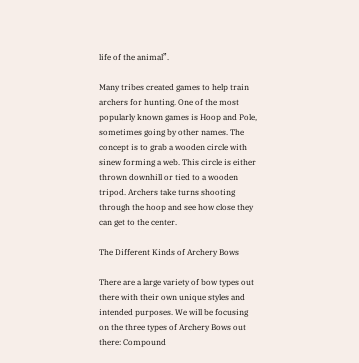life of the animal”.

Many tribes created games to help train archers for hunting. One of the most popularly known games is Hoop and Pole, sometimes going by other names. The concept is to grab a wooden circle with sinew forming a web. This circle is either thrown downhill or tied to a wooden tripod. Archers take turns shooting through the hoop and see how close they can get to the center.

The Different Kinds of Archery Bows

There are a large variety of bow types out there with their own unique styles and intended purposes. We will be focusing on the three types of Archery Bows out there: Compound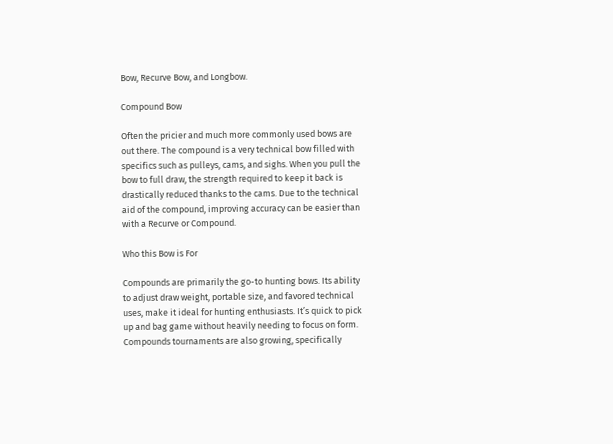Bow, Recurve Bow, and Longbow.

Compound Bow

Often the pricier and much more commonly used bows are out there. The compound is a very technical bow filled with specifics such as pulleys, cams, and sighs. When you pull the bow to full draw, the strength required to keep it back is drastically reduced thanks to the cams. Due to the technical aid of the compound, improving accuracy can be easier than with a Recurve or Compound.

Who this Bow is For

Compounds are primarily the go-to hunting bows. Its ability to adjust draw weight, portable size, and favored technical uses, make it ideal for hunting enthusiasts. It’s quick to pick up and bag game without heavily needing to focus on form. Compounds tournaments are also growing, specifically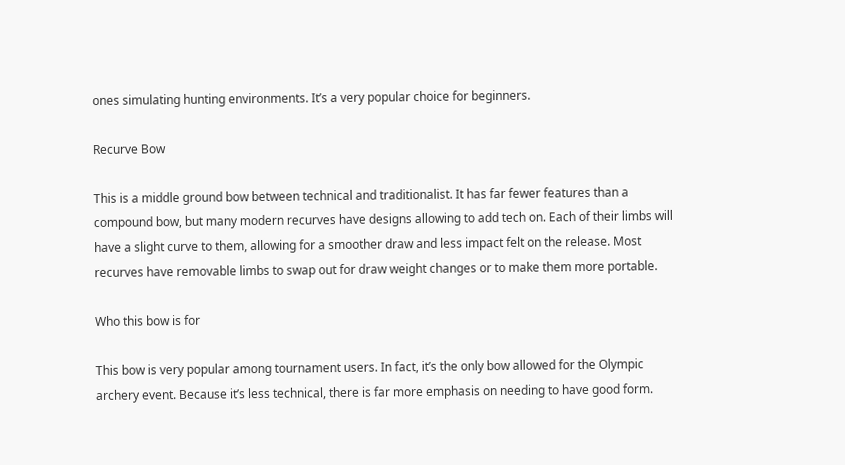ones simulating hunting environments. It’s a very popular choice for beginners.

Recurve Bow

This is a middle ground bow between technical and traditionalist. It has far fewer features than a compound bow, but many modern recurves have designs allowing to add tech on. Each of their limbs will have a slight curve to them, allowing for a smoother draw and less impact felt on the release. Most recurves have removable limbs to swap out for draw weight changes or to make them more portable.

Who this bow is for

This bow is very popular among tournament users. In fact, it’s the only bow allowed for the Olympic archery event. Because it’s less technical, there is far more emphasis on needing to have good form.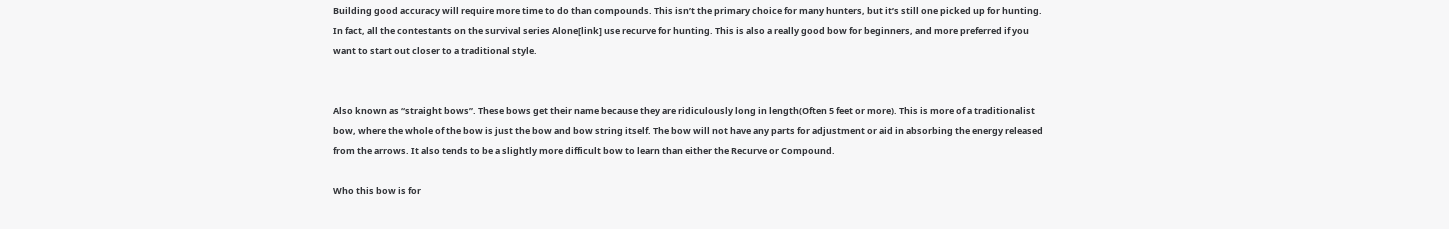Building good accuracy will require more time to do than compounds. This isn’t the primary choice for many hunters, but it’s still one picked up for hunting. In fact, all the contestants on the survival series Alone[link] use recurve for hunting. This is also a really good bow for beginners, and more preferred if you want to start out closer to a traditional style.


Also known as “straight bows”. These bows get their name because they are ridiculously long in length(Often 5 feet or more). This is more of a traditionalist bow, where the whole of the bow is just the bow and bow string itself. The bow will not have any parts for adjustment or aid in absorbing the energy released from the arrows. It also tends to be a slightly more difficult bow to learn than either the Recurve or Compound.

Who this bow is for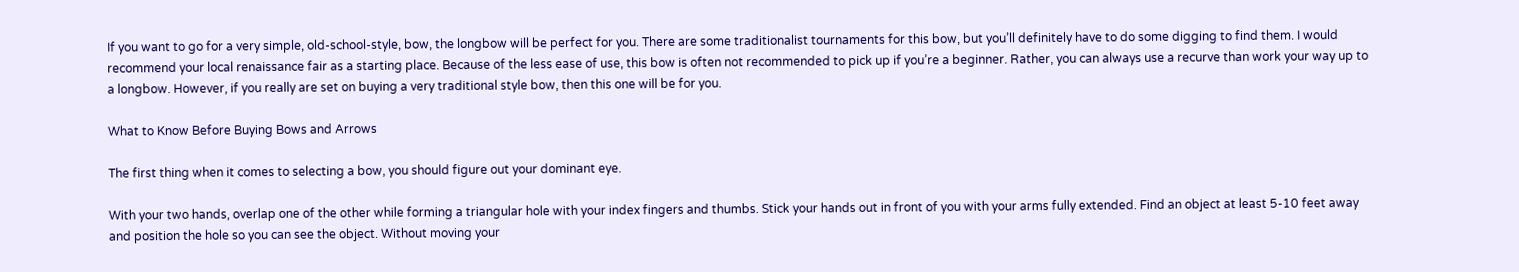If you want to go for a very simple, old-school-style, bow, the longbow will be perfect for you. There are some traditionalist tournaments for this bow, but you’ll definitely have to do some digging to find them. I would recommend your local renaissance fair as a starting place. Because of the less ease of use, this bow is often not recommended to pick up if you’re a beginner. Rather, you can always use a recurve than work your way up to a longbow. However, if you really are set on buying a very traditional style bow, then this one will be for you.

What to Know Before Buying Bows and Arrows

The first thing when it comes to selecting a bow, you should figure out your dominant eye.

With your two hands, overlap one of the other while forming a triangular hole with your index fingers and thumbs. Stick your hands out in front of you with your arms fully extended. Find an object at least 5-10 feet away and position the hole so you can see the object. Without moving your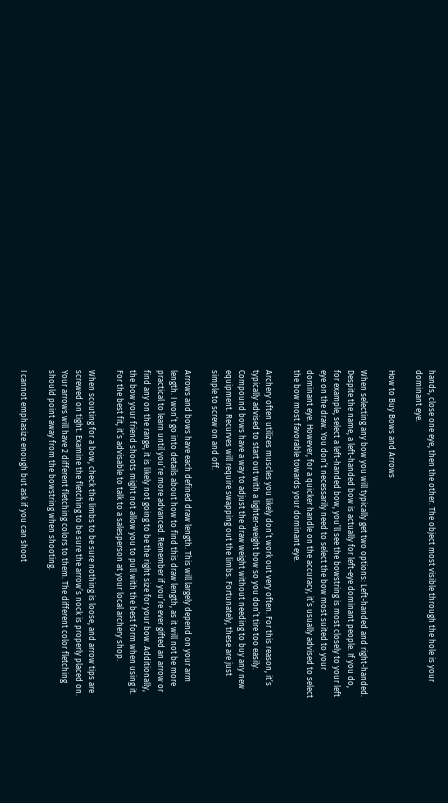hands, close one eye, then the other. The object most visible through the hole is your dominant eye.

How to Buy Bows and Arrows

When selecting any bow you will typically get two options: Left-handed and right-handed. Despite the name, a left-handed bow is actually for left-eye dominant people. If you do, for example, select a left-handed bow, you’ll see the bowstring is most closely to your left eye on the draw. You don’t necessarily need to select the bow most suited to your dominant eye. However, for a quicker handle on the accuracy, it’s usually advised to select the bow most favorable towards your dominant eye.

Archery often utilizes muscles you likely don’t work out very often. For this reason, it’s typically advised to start out with a lighter-weight bow so you don’t tire too easily. Compound bows have a way to adjust the draw weight without needing to buy any new equipment. Recurves will require swapping out the limbs. Fortunately, these are just simple to screw on and off.

Arrows and bows have each defined draw length. This will largely depend on your arm length. I won’t go into details about how to find this draw length, as it will not be more practical to learn until you’re more advanced. Remember if you’re ever gifted an arrow or find any on the range, it is likely not going to be the right size for your bow. Additionally, the bow your friend shoots might not allow you to pull with the best form when using it. For the best fit, it’s advisable to talk to a salesperson at your local archery shop.

When scouting for a bow, check the limbs to be sure nothing is loose, and arrow tips are screwed on tight. Examine the fletching to be sure the arrow’s nock is properly placed on. Your arrows will have 2 different fletching colors to them. The different color fletching should point away from the bowstring when shooting.

I cannot emphasize enough but ask if you can shoot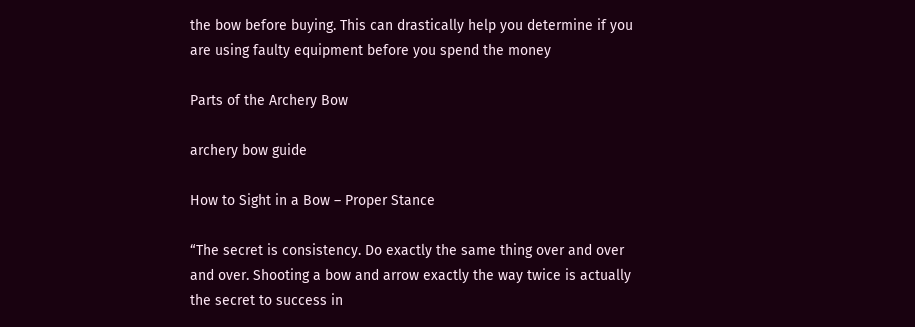the bow before buying. This can drastically help you determine if you are using faulty equipment before you spend the money

Parts of the Archery Bow

archery bow guide

How to Sight in a Bow – Proper Stance

“The secret is consistency. Do exactly the same thing over and over and over. Shooting a bow and arrow exactly the way twice is actually the secret to success in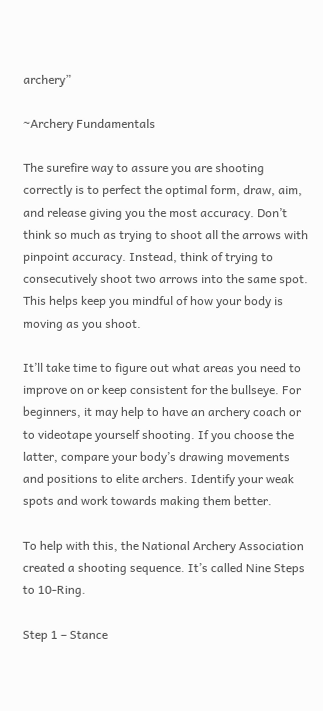archery”

~Archery Fundamentals

The surefire way to assure you are shooting correctly is to perfect the optimal form, draw, aim, and release giving you the most accuracy. Don’t think so much as trying to shoot all the arrows with pinpoint accuracy. Instead, think of trying to consecutively shoot two arrows into the same spot. This helps keep you mindful of how your body is moving as you shoot.

It’ll take time to figure out what areas you need to improve on or keep consistent for the bullseye. For beginners, it may help to have an archery coach or to videotape yourself shooting. If you choose the latter, compare your body’s drawing movements and positions to elite archers. Identify your weak spots and work towards making them better.

To help with this, the National Archery Association created a shooting sequence. It’s called Nine Steps to 10-Ring.

Step 1 – Stance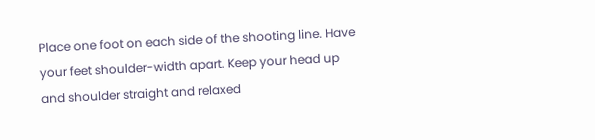Place one foot on each side of the shooting line. Have your feet shoulder-width apart. Keep your head up and shoulder straight and relaxed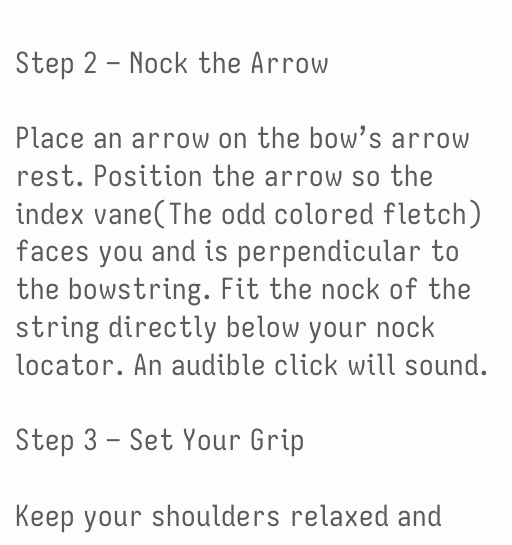Step 2 – Nock the Arrow

Place an arrow on the bow’s arrow rest. Position the arrow so the index vane(The odd colored fletch) faces you and is perpendicular to the bowstring. Fit the nock of the string directly below your nock locator. An audible click will sound.

Step 3 – Set Your Grip

Keep your shoulders relaxed and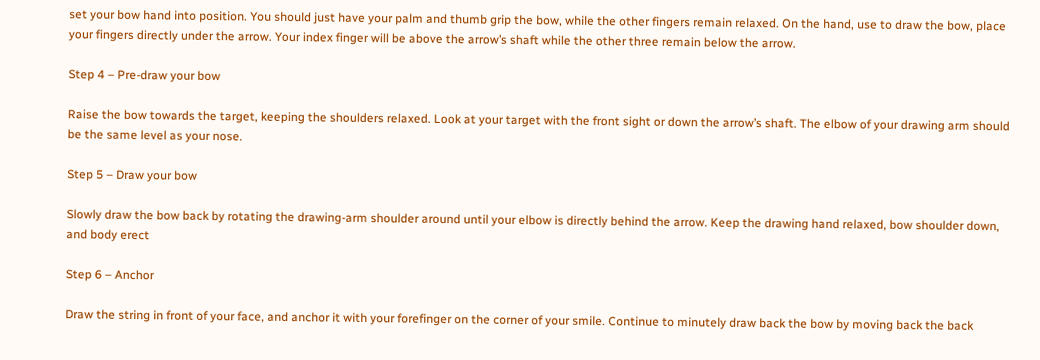set your bow hand into position. You should just have your palm and thumb grip the bow, while the other fingers remain relaxed. On the hand, use to draw the bow, place your fingers directly under the arrow. Your index finger will be above the arrow’s shaft while the other three remain below the arrow.

Step 4 – Pre-draw your bow

Raise the bow towards the target, keeping the shoulders relaxed. Look at your target with the front sight or down the arrow’s shaft. The elbow of your drawing arm should be the same level as your nose.

Step 5 – Draw your bow

Slowly draw the bow back by rotating the drawing-arm shoulder around until your elbow is directly behind the arrow. Keep the drawing hand relaxed, bow shoulder down, and body erect

Step 6 – Anchor

Draw the string in front of your face, and anchor it with your forefinger on the corner of your smile. Continue to minutely draw back the bow by moving back the back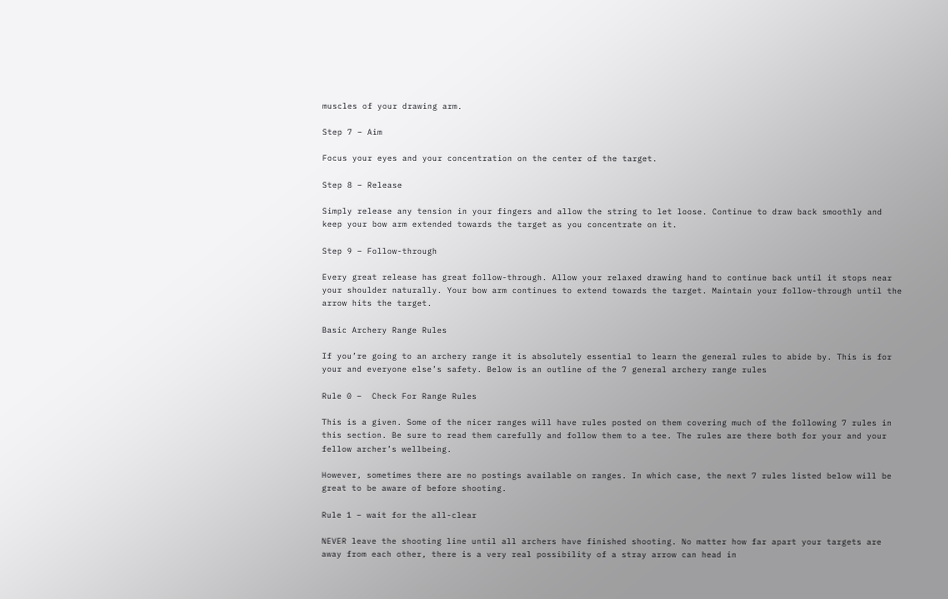muscles of your drawing arm.

Step 7 – Aim

Focus your eyes and your concentration on the center of the target.

Step 8 – Release

Simply release any tension in your fingers and allow the string to let loose. Continue to draw back smoothly and keep your bow arm extended towards the target as you concentrate on it.

Step 9 – Follow-through

Every great release has great follow-through. Allow your relaxed drawing hand to continue back until it stops near your shoulder naturally. Your bow arm continues to extend towards the target. Maintain your follow-through until the arrow hits the target.

Basic Archery Range Rules

If you’re going to an archery range it is absolutely essential to learn the general rules to abide by. This is for your and everyone else’s safety. Below is an outline of the 7 general archery range rules

Rule 0 –  Check For Range Rules

This is a given. Some of the nicer ranges will have rules posted on them covering much of the following 7 rules in this section. Be sure to read them carefully and follow them to a tee. The rules are there both for your and your fellow archer’s wellbeing.

However, sometimes there are no postings available on ranges. In which case, the next 7 rules listed below will be great to be aware of before shooting.

Rule 1 – wait for the all-clear

NEVER leave the shooting line until all archers have finished shooting. No matter how far apart your targets are away from each other, there is a very real possibility of a stray arrow can head in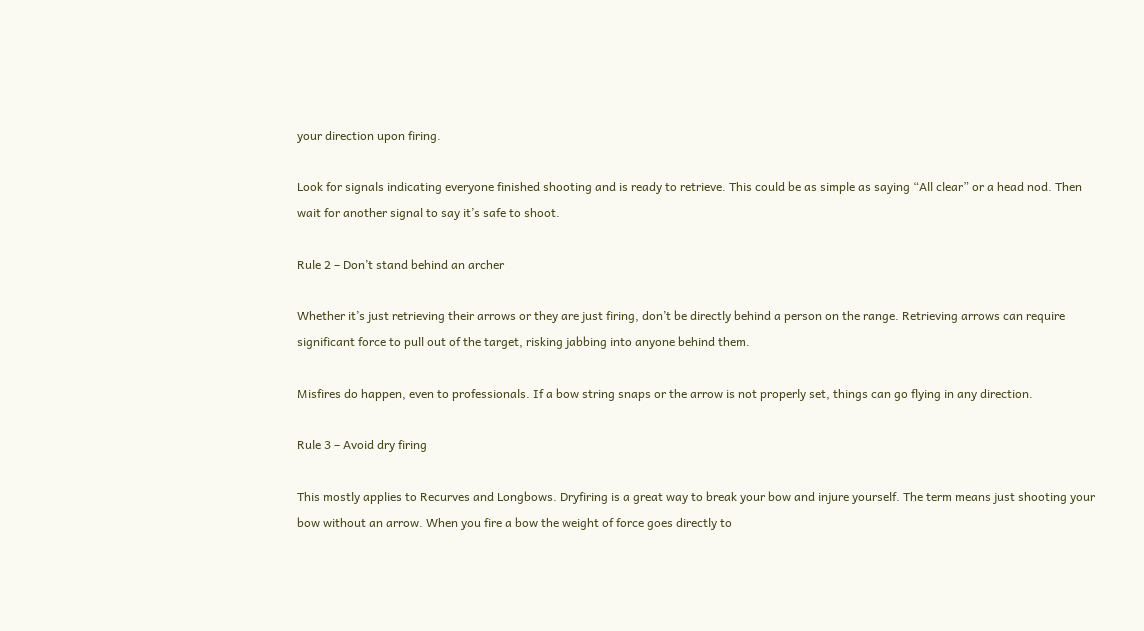your direction upon firing.

Look for signals indicating everyone finished shooting and is ready to retrieve. This could be as simple as saying “All clear” or a head nod. Then wait for another signal to say it’s safe to shoot.

Rule 2 – Don’t stand behind an archer

Whether it’s just retrieving their arrows or they are just firing, don’t be directly behind a person on the range. Retrieving arrows can require significant force to pull out of the target, risking jabbing into anyone behind them.

Misfires do happen, even to professionals. If a bow string snaps or the arrow is not properly set, things can go flying in any direction.

Rule 3 – Avoid dry firing

This mostly applies to Recurves and Longbows. Dryfiring is a great way to break your bow and injure yourself. The term means just shooting your bow without an arrow. When you fire a bow the weight of force goes directly to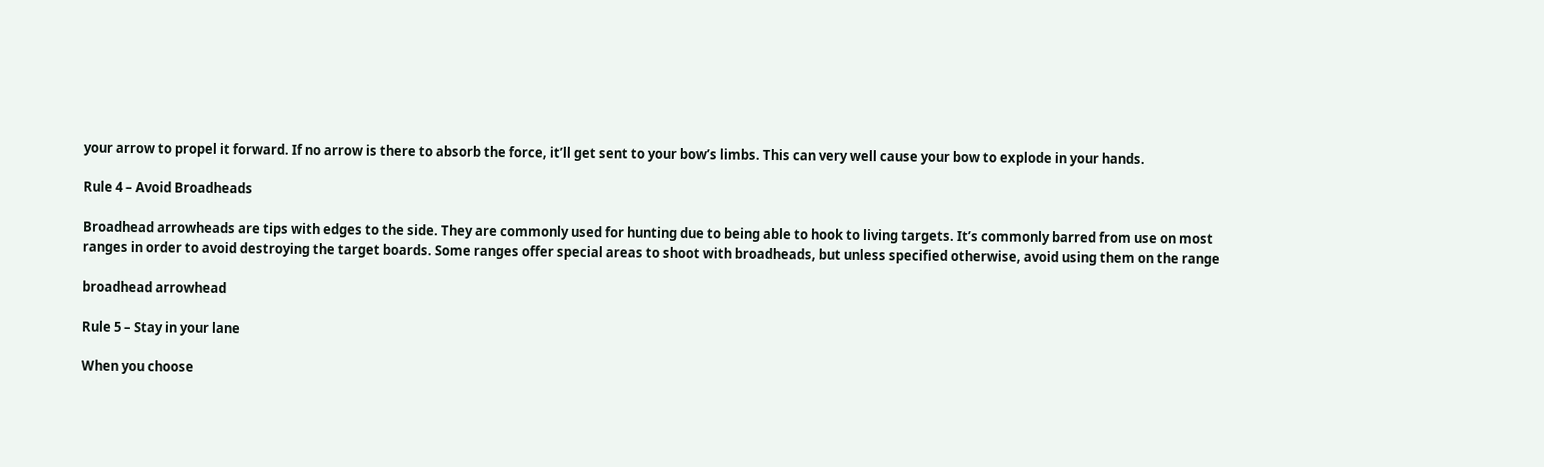your arrow to propel it forward. If no arrow is there to absorb the force, it’ll get sent to your bow’s limbs. This can very well cause your bow to explode in your hands.

Rule 4 – Avoid Broadheads

Broadhead arrowheads are tips with edges to the side. They are commonly used for hunting due to being able to hook to living targets. It’s commonly barred from use on most ranges in order to avoid destroying the target boards. Some ranges offer special areas to shoot with broadheads, but unless specified otherwise, avoid using them on the range

broadhead arrowhead

Rule 5 – Stay in your lane

When you choose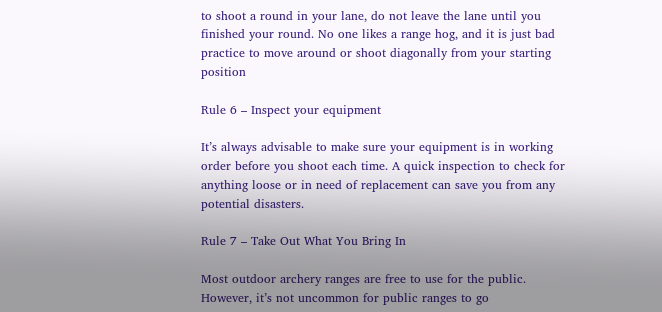to shoot a round in your lane, do not leave the lane until you finished your round. No one likes a range hog, and it is just bad practice to move around or shoot diagonally from your starting position

Rule 6 – Inspect your equipment

It’s always advisable to make sure your equipment is in working order before you shoot each time. A quick inspection to check for anything loose or in need of replacement can save you from any potential disasters.

Rule 7 – Take Out What You Bring In

Most outdoor archery ranges are free to use for the public. However, it’s not uncommon for public ranges to go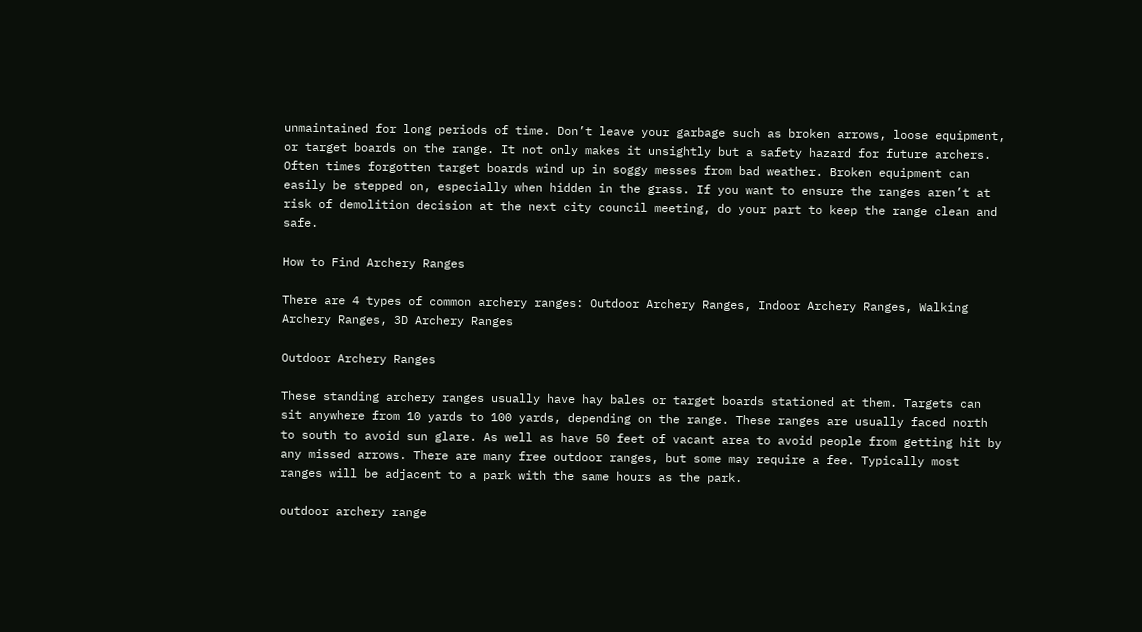unmaintained for long periods of time. Don’t leave your garbage such as broken arrows, loose equipment, or target boards on the range. It not only makes it unsightly but a safety hazard for future archers. Often times forgotten target boards wind up in soggy messes from bad weather. Broken equipment can easily be stepped on, especially when hidden in the grass. If you want to ensure the ranges aren’t at risk of demolition decision at the next city council meeting, do your part to keep the range clean and safe.

How to Find Archery Ranges

There are 4 types of common archery ranges: Outdoor Archery Ranges, Indoor Archery Ranges, Walking Archery Ranges, 3D Archery Ranges

Outdoor Archery Ranges

These standing archery ranges usually have hay bales or target boards stationed at them. Targets can sit anywhere from 10 yards to 100 yards, depending on the range. These ranges are usually faced north to south to avoid sun glare. As well as have 50 feet of vacant area to avoid people from getting hit by any missed arrows. There are many free outdoor ranges, but some may require a fee. Typically most ranges will be adjacent to a park with the same hours as the park.

outdoor archery range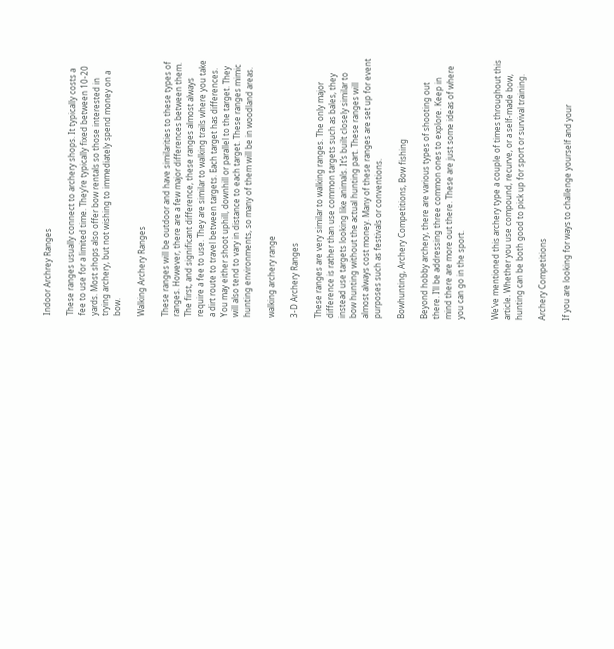Indoor Archrey Ranges

These ranges usually connect to archery shops. It typically costs a fee to use for a limited time. They’re typically fixed between 10-20 yards. Most shops also offer bow rentals so those interested in trying archery, but not wishing to immediately spend money on a bow.

Walking Archery Ranges

These ranges will be outdoor and have similarities to these types of ranges. However, there are a few major differences between them. The first, and significant difference, these ranges almost always require a fee to use. They are similar to walking trails where you take a dirt route to travel between targets. Each target has differences. You may either shoot uphill, downhill or parallel to the target. They will also tend to vary in distance to each target. These ranges mimic hunting environments, so many of them will be in woodland areas.

walking archery range

3-D Archery Ranges

These ranges are very similar to walking ranges. The only major difference is rather than use common targets such as bales, they instead use targets looking like animals. It’s built closely similar to bow hunting without the actual hunting part. These ranges will almost always cost money. Many of these ranges are set up for event purposes such as festivals or conventions.

Bowhunting, Archery Competitions, Bow fishing

Beyond hobby archery, there are various types of shooting out there. I’ll be addressing three common ones to explore. Keep in mind there are more out there. These are just some ideas of where you can go in the sport.


We’ve mentioned this archery type a couple of times throughout this article. Whether you use compound, recurve, or a self-made bow, hunting can be both good to pick up for sport or survival training.

Archery Competitions

If you are looking for ways to challenge yourself and your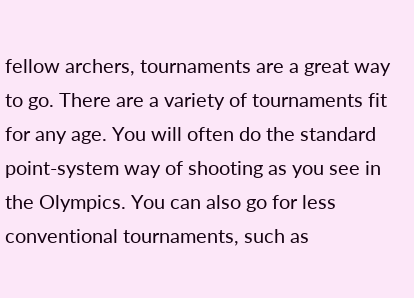fellow archers, tournaments are a great way to go. There are a variety of tournaments fit for any age. You will often do the standard point-system way of shooting as you see in the Olympics. You can also go for less conventional tournaments, such as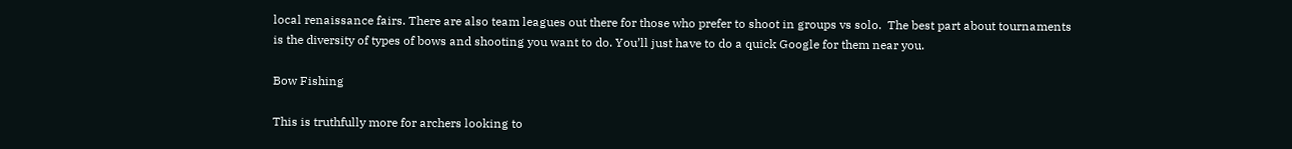local renaissance fairs. There are also team leagues out there for those who prefer to shoot in groups vs solo.  The best part about tournaments is the diversity of types of bows and shooting you want to do. You’ll just have to do a quick Google for them near you.

Bow Fishing

This is truthfully more for archers looking to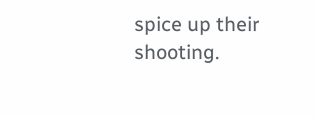spice up their shooting.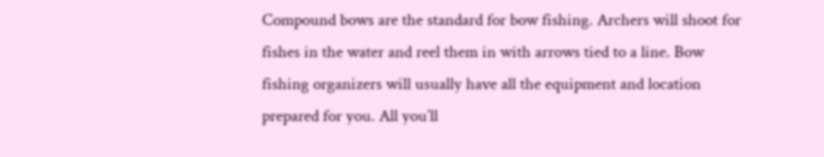Compound bows are the standard for bow fishing. Archers will shoot for fishes in the water and reel them in with arrows tied to a line. Bow fishing organizers will usually have all the equipment and location prepared for you. All you’ll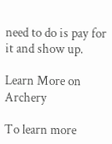need to do is pay for it and show up.

Learn More on Archery

To learn more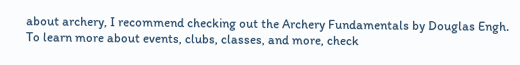about archery, I recommend checking out the Archery Fundamentals by Douglas Engh. To learn more about events, clubs, classes, and more, check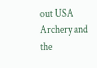out USA Archery and the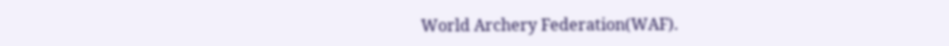World Archery Federation(WAF).